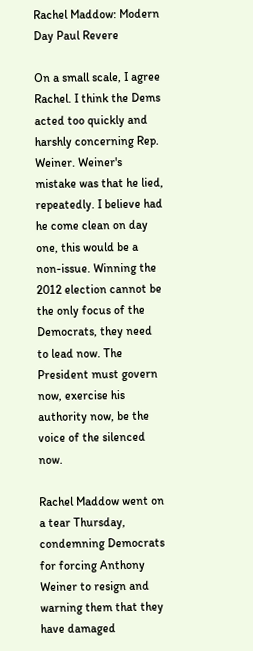Rachel Maddow: Modern Day Paul Revere

On a small scale, I agree Rachel. I think the Dems acted too quickly and harshly concerning Rep. Weiner. Weiner's mistake was that he lied, repeatedly. I believe had he come clean on day one, this would be a non-issue. Winning the 2012 election cannot be the only focus of the Democrats, they need to lead now. The President must govern now, exercise his authority now, be the voice of the silenced now.

Rachel Maddow went on a tear Thursday, condemning Democrats for forcing Anthony Weiner to resign and warning them that they have damaged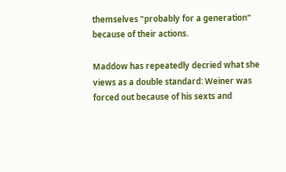themselves "probably for a generation" because of their actions.

Maddow has repeatedly decried what she views as a double standard: Weiner was forced out because of his sexts and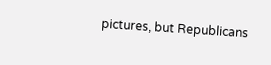pictures, but Republicans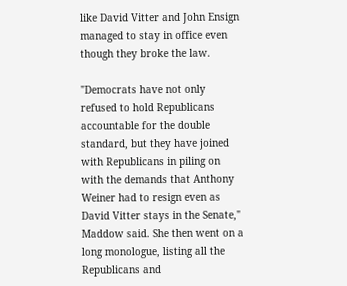like David Vitter and John Ensign managed to stay in office even though they broke the law.

"Democrats have not only refused to hold Republicans accountable for the double standard, but they have joined with Republicans in piling on with the demands that Anthony Weiner had to resign even as David Vitter stays in the Senate," Maddow said. She then went on a long monologue, listing all the Republicans and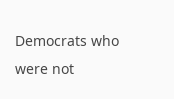Democrats who were not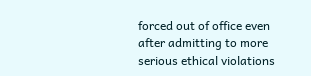forced out of office even after admitting to more serious ethical violations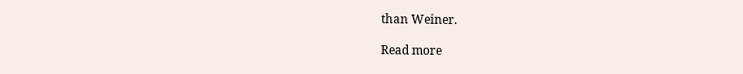than Weiner.

Read more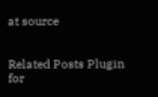at source


Related Posts Plugin for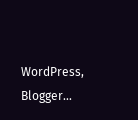WordPress, Blogger...